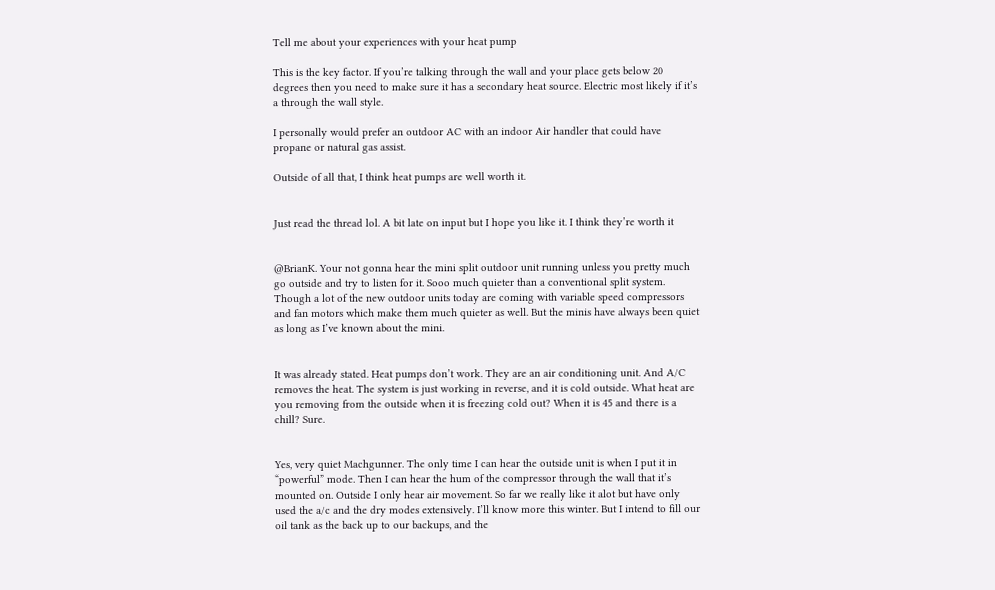Tell me about your experiences with your heat pump

This is the key factor. If you’re talking through the wall and your place gets below 20 degrees then you need to make sure it has a secondary heat source. Electric most likely if it’s a through the wall style.

I personally would prefer an outdoor AC with an indoor Air handler that could have propane or natural gas assist.

Outside of all that, I think heat pumps are well worth it.


Just read the thread lol. A bit late on input but I hope you like it. I think they’re worth it


@BrianK. Your not gonna hear the mini split outdoor unit running unless you pretty much go outside and try to listen for it. Sooo much quieter than a conventional split system. Though a lot of the new outdoor units today are coming with variable speed compressors and fan motors which make them much quieter as well. But the minis have always been quiet as long as I’ve known about the mini.


It was already stated. Heat pumps don’t work. They are an air conditioning unit. And A/C removes the heat. The system is just working in reverse, and it is cold outside. What heat are you removing from the outside when it is freezing cold out? When it is 45 and there is a chill? Sure.


Yes, very quiet Machgunner. The only time I can hear the outside unit is when I put it in “powerful” mode. Then I can hear the hum of the compressor through the wall that it’s mounted on. Outside I only hear air movement. So far we really like it alot but have only used the a/c and the dry modes extensively. I’ll know more this winter. But I intend to fill our oil tank as the back up to our backups, and the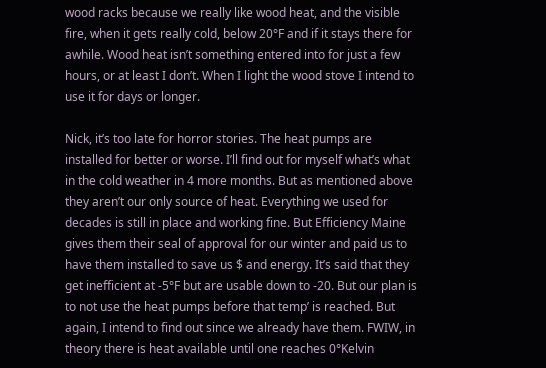wood racks because we really like wood heat, and the visible fire, when it gets really cold, below 20°F and if it stays there for awhile. Wood heat isn’t something entered into for just a few hours, or at least I don’t. When I light the wood stove I intend to use it for days or longer.

Nick, it’s too late for horror stories. The heat pumps are installed for better or worse. I’ll find out for myself what’s what in the cold weather in 4 more months. But as mentioned above they aren’t our only source of heat. Everything we used for decades is still in place and working fine. But Efficiency Maine gives them their seal of approval for our winter and paid us to have them installed to save us $ and energy. It’s said that they get inefficient at -5°F but are usable down to -20. But our plan is to not use the heat pumps before that temp’ is reached. But again, I intend to find out since we already have them. FWIW, in theory there is heat available until one reaches 0°Kelvin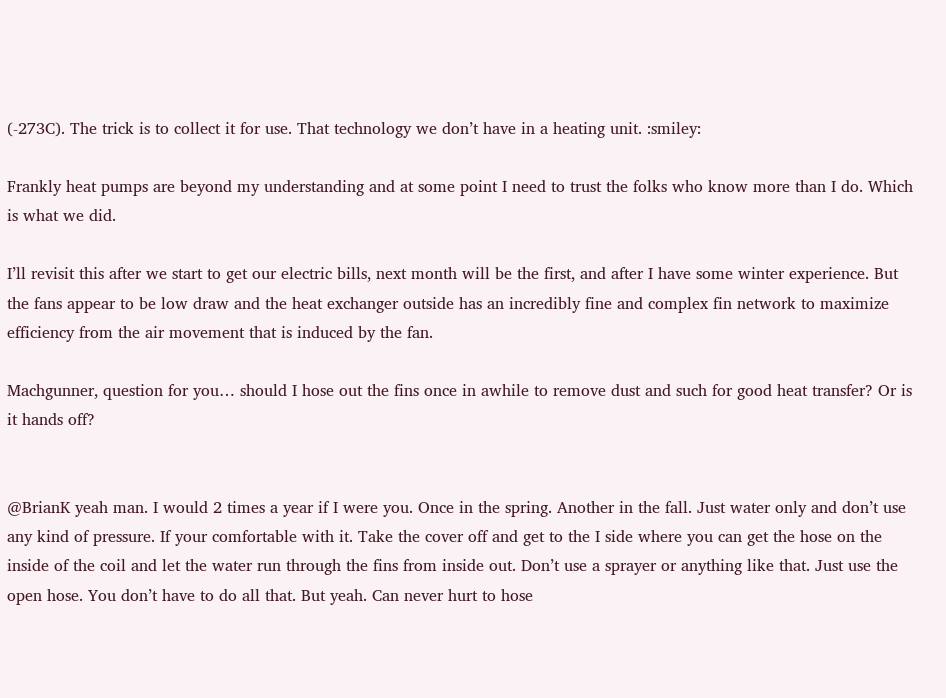(-273C). The trick is to collect it for use. That technology we don’t have in a heating unit. :smiley:

Frankly heat pumps are beyond my understanding and at some point I need to trust the folks who know more than I do. Which is what we did.

I’ll revisit this after we start to get our electric bills, next month will be the first, and after I have some winter experience. But the fans appear to be low draw and the heat exchanger outside has an incredibly fine and complex fin network to maximize efficiency from the air movement that is induced by the fan.

Machgunner, question for you… should I hose out the fins once in awhile to remove dust and such for good heat transfer? Or is it hands off?


@BrianK yeah man. I would 2 times a year if I were you. Once in the spring. Another in the fall. Just water only and don’t use any kind of pressure. If your comfortable with it. Take the cover off and get to the I side where you can get the hose on the inside of the coil and let the water run through the fins from inside out. Don’t use a sprayer or anything like that. Just use the open hose. You don’t have to do all that. But yeah. Can never hurt to hose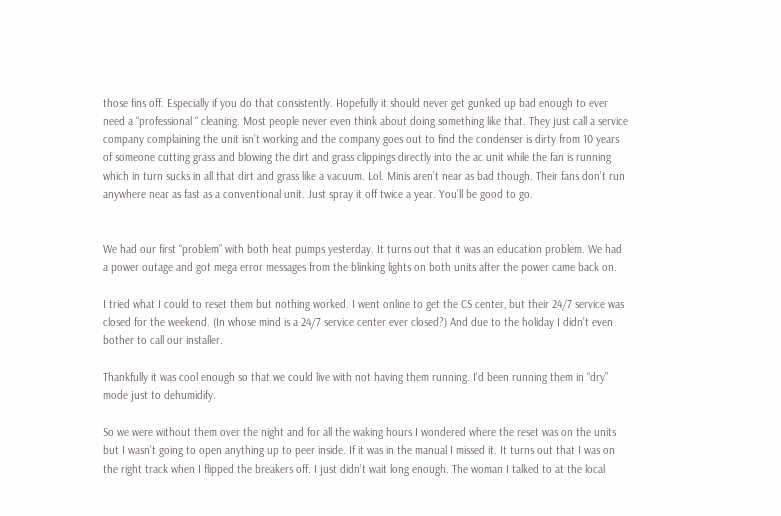those fins off. Especially if you do that consistently. Hopefully it should never get gunked up bad enough to ever need a “professional “ cleaning. Most people never even think about doing something like that. They just call a service company complaining the unit isn’t working and the company goes out to find the condenser is dirty from 10 years of someone cutting grass and blowing the dirt and grass clippings directly into the ac unit while the fan is running which in turn sucks in all that dirt and grass like a vacuum. Lol. Minis aren’t near as bad though. Their fans don’t run anywhere near as fast as a conventional unit. Just spray it off twice a year. You’ll be good to go.


We had our first “problem” with both heat pumps yesterday. It turns out that it was an education problem. We had a power outage and got mega error messages from the blinking lights on both units after the power came back on.

I tried what I could to reset them but nothing worked. I went online to get the CS center, but their 24/7 service was closed for the weekend. (In whose mind is a 24/7 service center ever closed?) And due to the holiday I didn’t even bother to call our installer.

Thankfully it was cool enough so that we could live with not having them running. I’d been running them in “dry” mode just to dehumidify.

So we were without them over the night and for all the waking hours I wondered where the reset was on the units but I wasn’t going to open anything up to peer inside. If it was in the manual I missed it. It turns out that I was on the right track when I flipped the breakers off. I just didn’t wait long enough. The woman I talked to at the local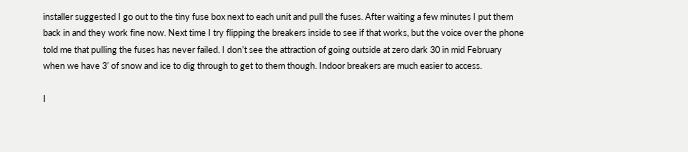installer suggested I go out to the tiny fuse box next to each unit and pull the fuses. After waiting a few minutes I put them back in and they work fine now. Next time I try flipping the breakers inside to see if that works, but the voice over the phone told me that pulling the fuses has never failed. I don’t see the attraction of going outside at zero dark 30 in mid February when we have 3’ of snow and ice to dig through to get to them though. Indoor breakers are much easier to access.

I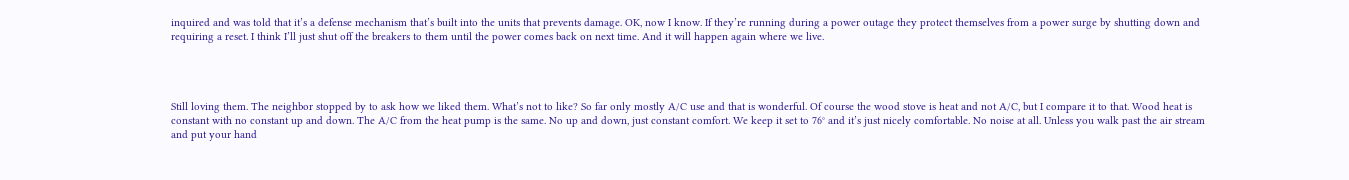inquired and was told that it’s a defense mechanism that’s built into the units that prevents damage. OK, now I know. If they’re running during a power outage they protect themselves from a power surge by shutting down and requiring a reset. I think I’ll just shut off the breakers to them until the power comes back on next time. And it will happen again where we live.




Still loving them. The neighbor stopped by to ask how we liked them. What’s not to like? So far only mostly A/C use and that is wonderful. Of course the wood stove is heat and not A/C, but I compare it to that. Wood heat is constant with no constant up and down. The A/C from the heat pump is the same. No up and down, just constant comfort. We keep it set to 76° and it’s just nicely comfortable. No noise at all. Unless you walk past the air stream and put your hand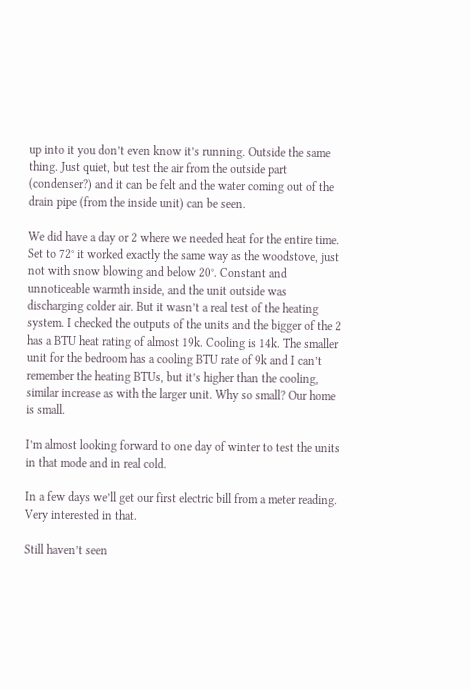up into it you don’t even know it’s running. Outside the same thing. Just quiet, but test the air from the outside part (condenser?) and it can be felt and the water coming out of the drain pipe (from the inside unit) can be seen.

We did have a day or 2 where we needed heat for the entire time. Set to 72° it worked exactly the same way as the woodstove, just not with snow blowing and below 20°. Constant and unnoticeable warmth inside, and the unit outside was discharging colder air. But it wasn’t a real test of the heating system. I checked the outputs of the units and the bigger of the 2 has a BTU heat rating of almost 19k. Cooling is 14k. The smaller unit for the bedroom has a cooling BTU rate of 9k and I can’t remember the heating BTUs, but it’s higher than the cooling, similar increase as with the larger unit. Why so small? Our home is small.

I’m almost looking forward to one day of winter to test the units in that mode and in real cold.

In a few days we’ll get our first electric bill from a meter reading. Very interested in that.

Still haven’t seen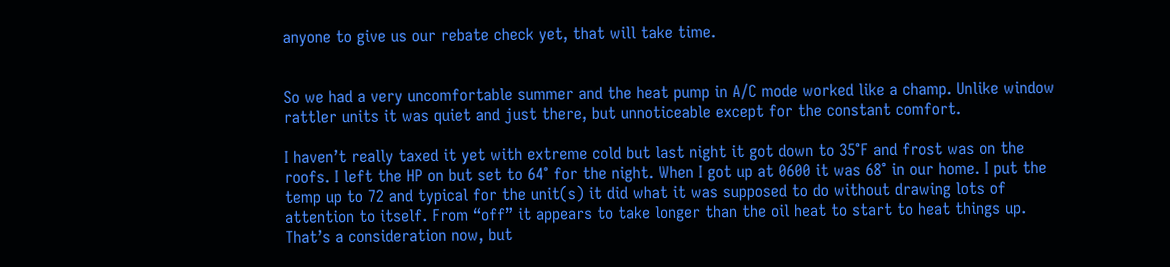anyone to give us our rebate check yet, that will take time.


So we had a very uncomfortable summer and the heat pump in A/C mode worked like a champ. Unlike window rattler units it was quiet and just there, but unnoticeable except for the constant comfort.

I haven’t really taxed it yet with extreme cold but last night it got down to 35°F and frost was on the roofs. I left the HP on but set to 64° for the night. When I got up at 0600 it was 68° in our home. I put the temp up to 72 and typical for the unit(s) it did what it was supposed to do without drawing lots of attention to itself. From “off” it appears to take longer than the oil heat to start to heat things up. That’s a consideration now, but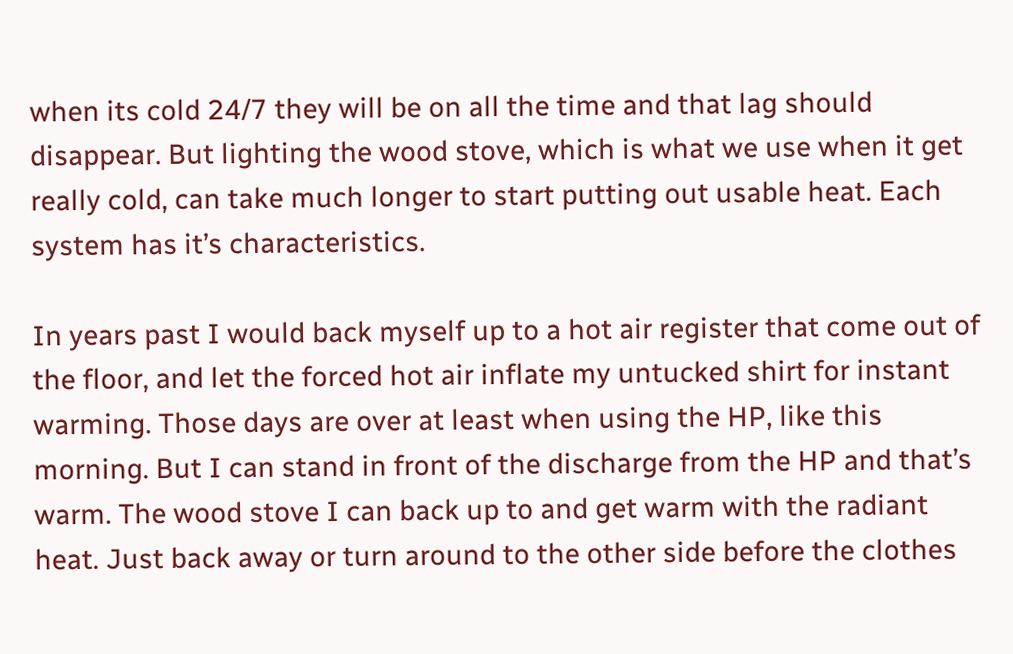when its cold 24/7 they will be on all the time and that lag should disappear. But lighting the wood stove, which is what we use when it get really cold, can take much longer to start putting out usable heat. Each system has it’s characteristics.

In years past I would back myself up to a hot air register that come out of the floor, and let the forced hot air inflate my untucked shirt for instant warming. Those days are over at least when using the HP, like this morning. But I can stand in front of the discharge from the HP and that’s warm. The wood stove I can back up to and get warm with the radiant heat. Just back away or turn around to the other side before the clothes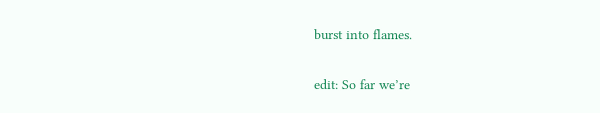burst into flames.

edit: So far we’re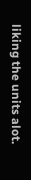liking the units alot.